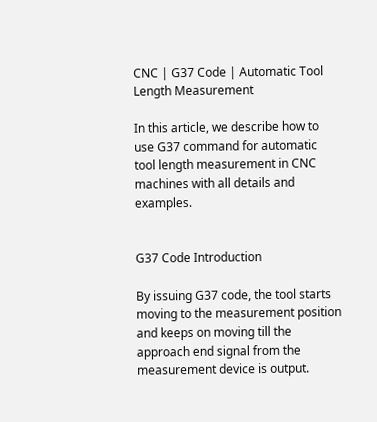CNC | G37 Code | Automatic Tool Length Measurement

In this article, we describe how to use G37 command for automatic tool length measurement in CNC machines with all details and examples.


G37 Code Introduction

By issuing G37 code, the tool starts moving to the measurement position and keeps on moving till the approach end signal from the measurement device is output.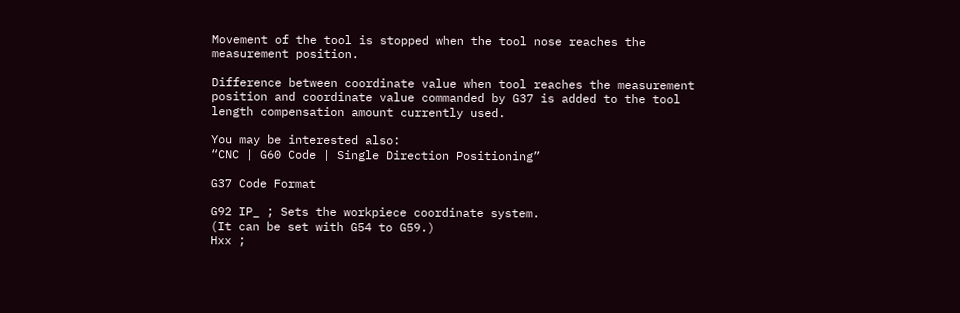Movement of the tool is stopped when the tool nose reaches the measurement position.

Difference between coordinate value when tool reaches the measurement position and coordinate value commanded by G37 is added to the tool length compensation amount currently used.

You may be interested also:
“CNC | G60 Code | Single Direction Positioning”

G37 Code Format

G92 IP_ ; Sets the workpiece coordinate system.
(It can be set with G54 to G59.)
Hxx ;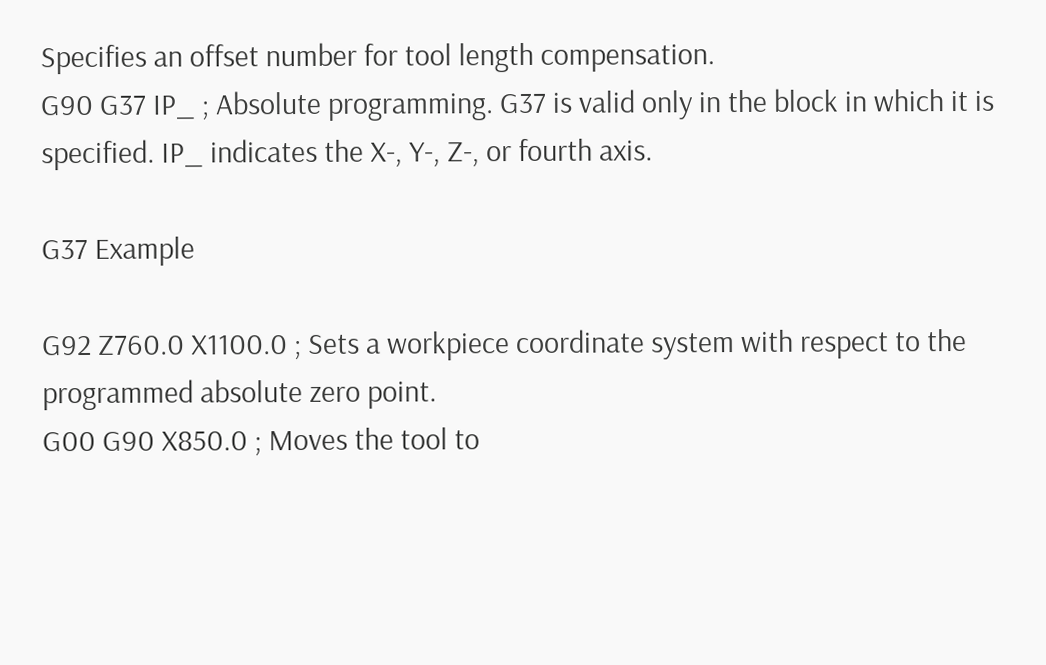Specifies an offset number for tool length compensation.
G90 G37 IP_ ; Absolute programming. G37 is valid only in the block in which it is specified. IP_ indicates the X-, Y-, Z-, or fourth axis.

G37 Example

G92 Z760.0 X1100.0 ; Sets a workpiece coordinate system with respect to the programmed absolute zero point.
G00 G90 X850.0 ; Moves the tool to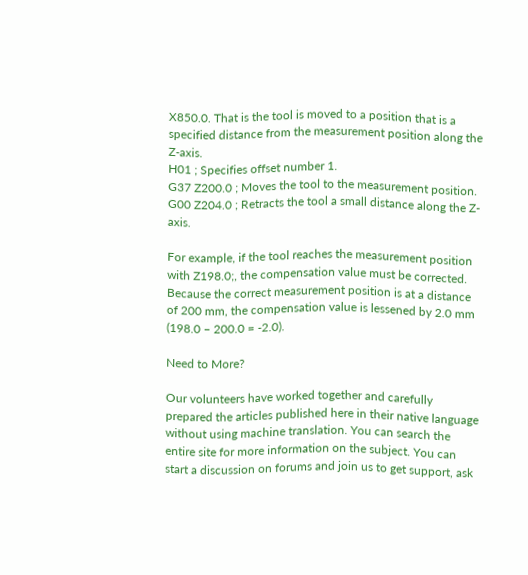X850.0. That is the tool is moved to a position that is a specified distance from the measurement position along the Z-axis.
H01 ; Specifies offset number 1.
G37 Z200.0 ; Moves the tool to the measurement position.
G00 Z204.0 ; Retracts the tool a small distance along the Z-axis.

For example, if the tool reaches the measurement position with Z198.0;, the compensation value must be corrected. Because the correct measurement position is at a distance of 200 mm, the compensation value is lessened by 2.0 mm (198.0 – 200.0 = -2.0).

Need to More?

Our volunteers have worked together and carefully prepared the articles published here in their native language without using machine translation. You can search the entire site for more information on the subject. You can start a discussion on forums and join us to get support, ask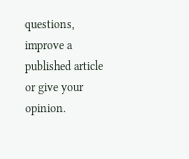questions, improve a published article or give your opinion.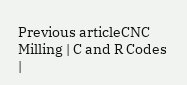Previous articleCNC Milling | C and R Codes |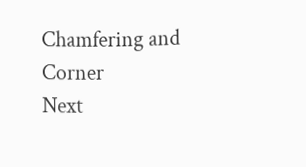Chamfering and Corner
Next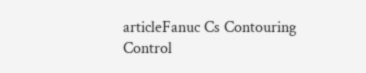articleFanuc Cs Contouring Control